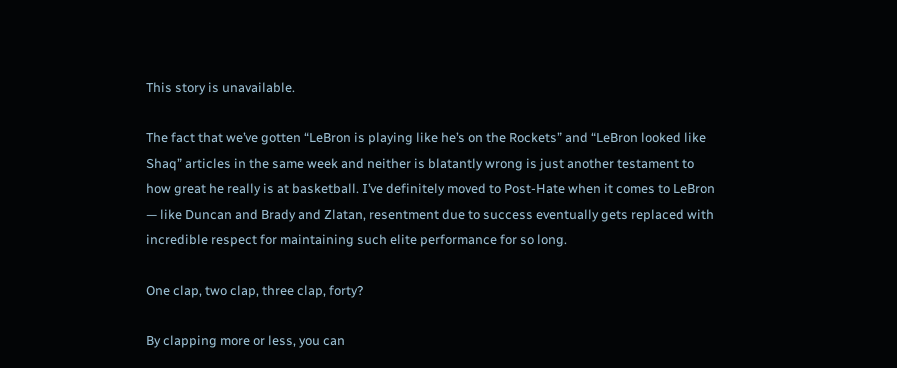This story is unavailable.

The fact that we’ve gotten “LeBron is playing like he’s on the Rockets” and “LeBron looked like Shaq” articles in the same week and neither is blatantly wrong is just another testament to how great he really is at basketball. I’ve definitely moved to Post-Hate when it comes to LeBron — like Duncan and Brady and Zlatan, resentment due to success eventually gets replaced with incredible respect for maintaining such elite performance for so long.

One clap, two clap, three clap, forty?

By clapping more or less, you can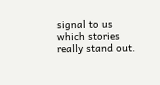signal to us which stories really stand out.